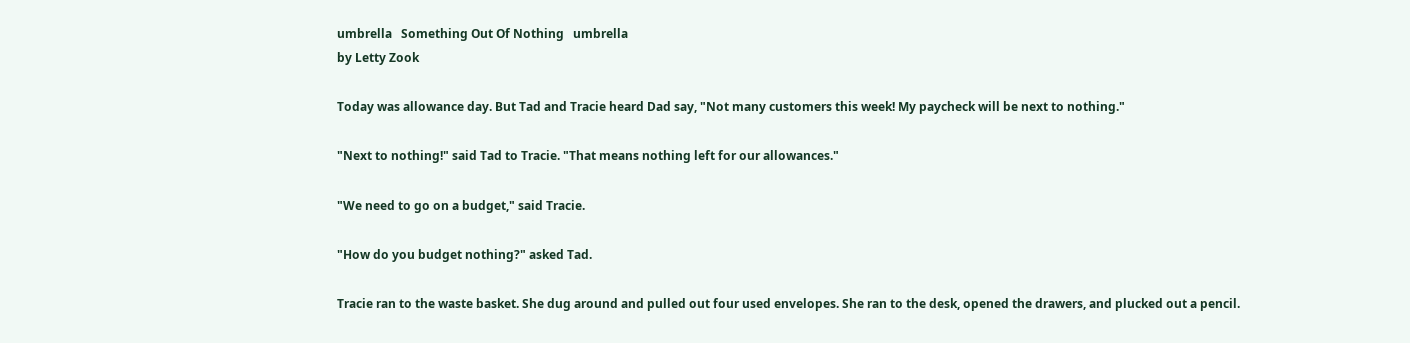umbrella   Something Out Of Nothing   umbrella
by Letty Zook

Today was allowance day. But Tad and Tracie heard Dad say, "Not many customers this week! My paycheck will be next to nothing."

"Next to nothing!" said Tad to Tracie. "That means nothing left for our allowances."

"We need to go on a budget," said Tracie.

"How do you budget nothing?" asked Tad.

Tracie ran to the waste basket. She dug around and pulled out four used envelopes. She ran to the desk, opened the drawers, and plucked out a pencil.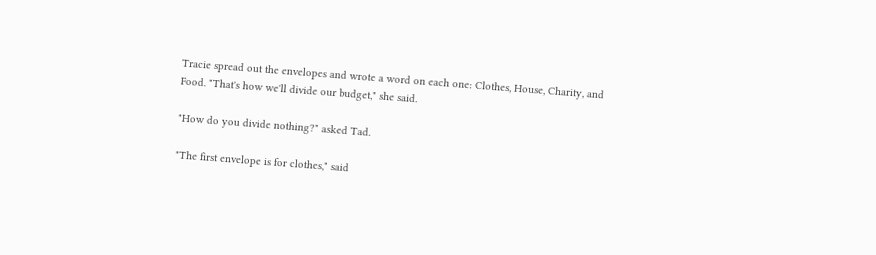Tracie spread out the envelopes and wrote a word on each one: Clothes, House, Charity, and Food. "That's how we'll divide our budget," she said.

"How do you divide nothing?" asked Tad.

"The first envelope is for clothes," said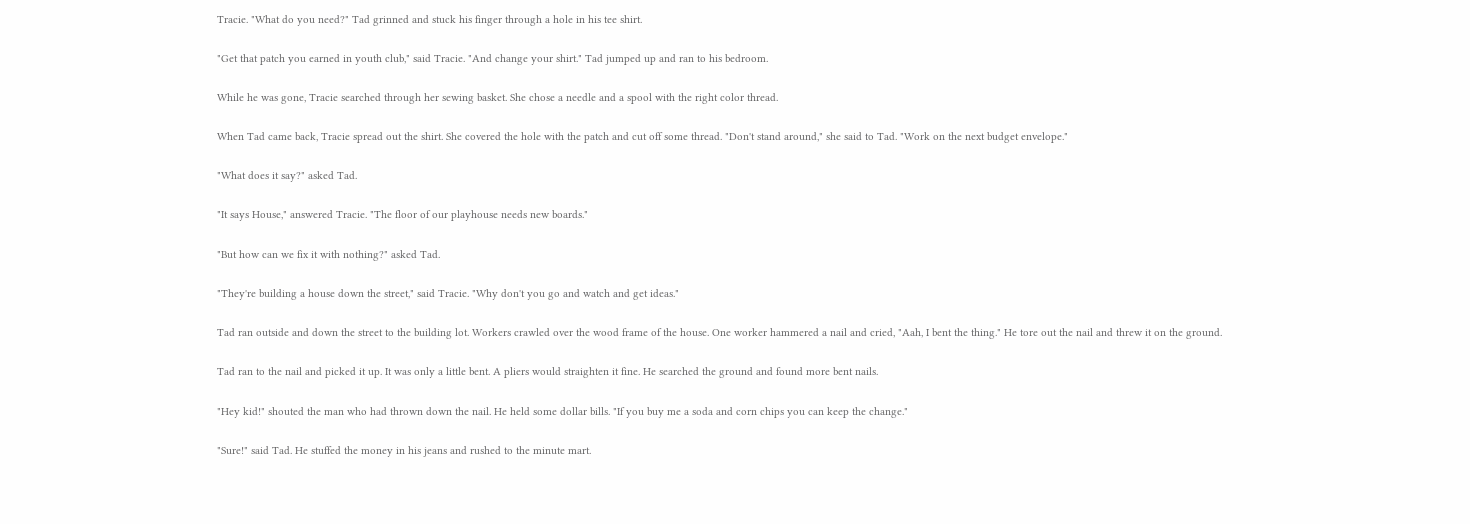Tracie. "What do you need?" Tad grinned and stuck his finger through a hole in his tee shirt.

"Get that patch you earned in youth club," said Tracie. "And change your shirt." Tad jumped up and ran to his bedroom.

While he was gone, Tracie searched through her sewing basket. She chose a needle and a spool with the right color thread.

When Tad came back, Tracie spread out the shirt. She covered the hole with the patch and cut off some thread. "Don't stand around," she said to Tad. "Work on the next budget envelope."

"What does it say?" asked Tad.

"It says House," answered Tracie. "The floor of our playhouse needs new boards."

"But how can we fix it with nothing?" asked Tad.

"They're building a house down the street," said Tracie. "Why don't you go and watch and get ideas."

Tad ran outside and down the street to the building lot. Workers crawled over the wood frame of the house. One worker hammered a nail and cried, "Aah, I bent the thing." He tore out the nail and threw it on the ground.

Tad ran to the nail and picked it up. It was only a little bent. A pliers would straighten it fine. He searched the ground and found more bent nails.

"Hey kid!" shouted the man who had thrown down the nail. He held some dollar bills. "If you buy me a soda and corn chips you can keep the change."

"Sure!" said Tad. He stuffed the money in his jeans and rushed to the minute mart.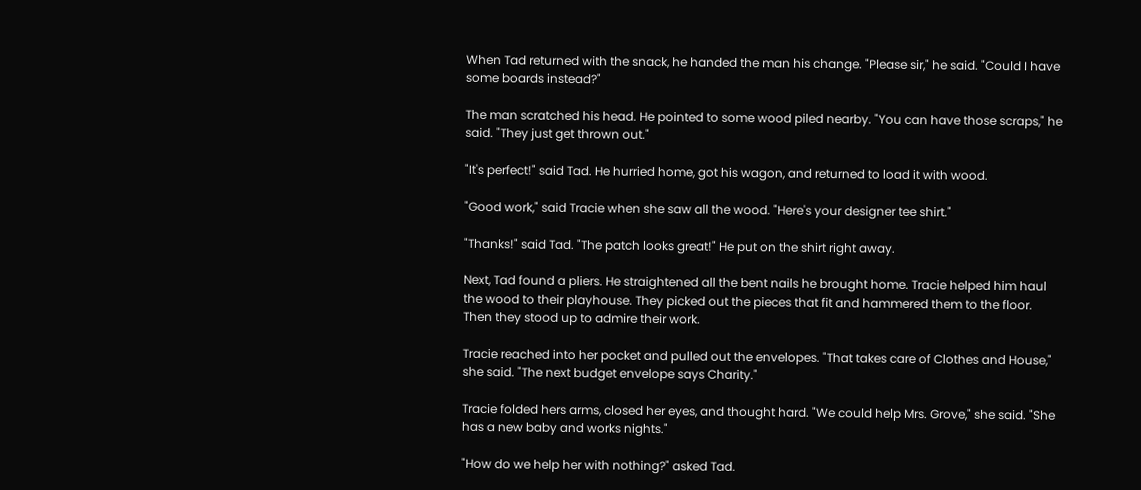When Tad returned with the snack, he handed the man his change. "Please sir," he said. "Could I have some boards instead?"

The man scratched his head. He pointed to some wood piled nearby. "You can have those scraps," he said. "They just get thrown out."

"It's perfect!" said Tad. He hurried home, got his wagon, and returned to load it with wood.

"Good work," said Tracie when she saw all the wood. "Here's your designer tee shirt."

"Thanks!" said Tad. "The patch looks great!" He put on the shirt right away.

Next, Tad found a pliers. He straightened all the bent nails he brought home. Tracie helped him haul the wood to their playhouse. They picked out the pieces that fit and hammered them to the floor. Then they stood up to admire their work.

Tracie reached into her pocket and pulled out the envelopes. "That takes care of Clothes and House," she said. "The next budget envelope says Charity."

Tracie folded hers arms, closed her eyes, and thought hard. "We could help Mrs. Grove," she said. "She has a new baby and works nights."

"How do we help her with nothing?" asked Tad.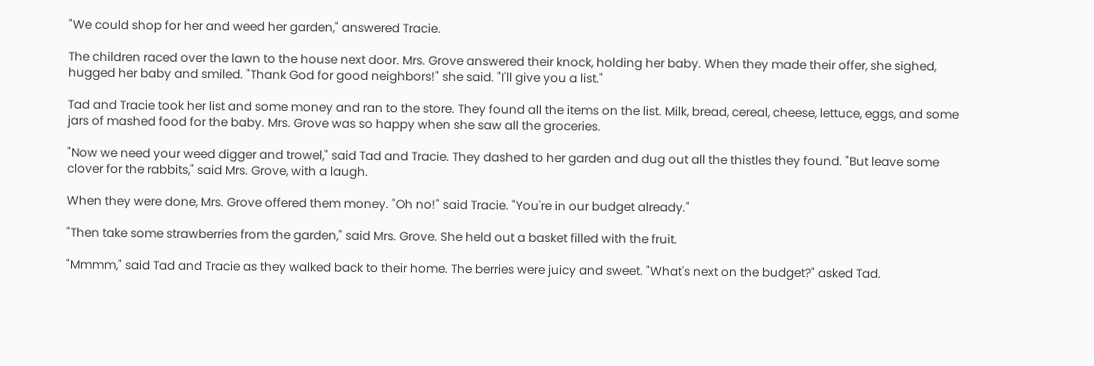"We could shop for her and weed her garden," answered Tracie.

The children raced over the lawn to the house next door. Mrs. Grove answered their knock, holding her baby. When they made their offer, she sighed, hugged her baby and smiled. "Thank God for good neighbors!" she said. "I'll give you a list."

Tad and Tracie took her list and some money and ran to the store. They found all the items on the list. Milk, bread, cereal, cheese, lettuce, eggs, and some jars of mashed food for the baby. Mrs. Grove was so happy when she saw all the groceries.

"Now we need your weed digger and trowel," said Tad and Tracie. They dashed to her garden and dug out all the thistles they found. "But leave some clover for the rabbits," said Mrs. Grove, with a laugh.

When they were done, Mrs. Grove offered them money. "Oh no!" said Tracie. "You're in our budget already."

"Then take some strawberries from the garden," said Mrs. Grove. She held out a basket filled with the fruit.

"Mmmm," said Tad and Tracie as they walked back to their home. The berries were juicy and sweet. "What's next on the budget?" asked Tad.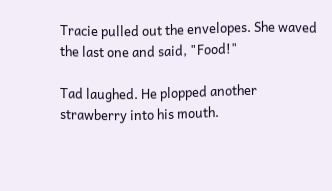Tracie pulled out the envelopes. She waved the last one and said, "Food!"

Tad laughed. He plopped another strawberry into his mouth.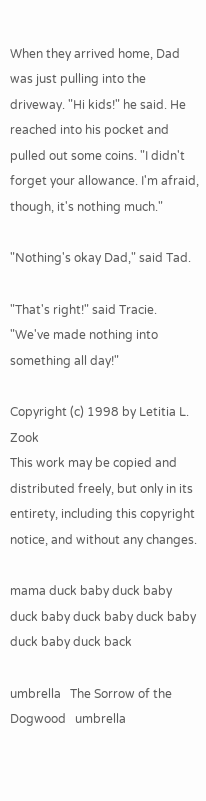When they arrived home, Dad was just pulling into the driveway. "Hi kids!" he said. He reached into his pocket and pulled out some coins. "I didn't forget your allowance. I'm afraid, though, it's nothing much."

"Nothing's okay Dad," said Tad.

"That's right!" said Tracie. "We've made nothing into something all day!"

Copyright (c) 1998 by Letitia L. Zook
This work may be copied and distributed freely, but only in its entirety, including this copyright notice, and without any changes.

mama duck baby duck baby duck baby duck baby duck baby duck baby duck back

umbrella   The Sorrow of the Dogwood   umbrella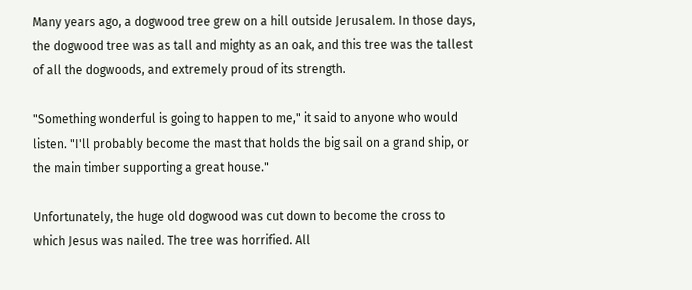Many years ago, a dogwood tree grew on a hill outside Jerusalem. In those days, the dogwood tree was as tall and mighty as an oak, and this tree was the tallest of all the dogwoods, and extremely proud of its strength.

"Something wonderful is going to happen to me," it said to anyone who would listen. "I'll probably become the mast that holds the big sail on a grand ship, or the main timber supporting a great house."

Unfortunately, the huge old dogwood was cut down to become the cross to which Jesus was nailed. The tree was horrified. All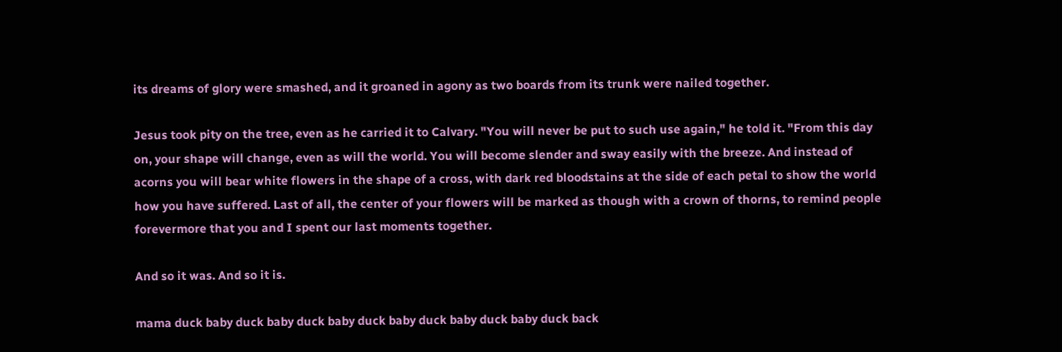its dreams of glory were smashed, and it groaned in agony as two boards from its trunk were nailed together.

Jesus took pity on the tree, even as he carried it to Calvary. "You will never be put to such use again," he told it. "From this day on, your shape will change, even as will the world. You will become slender and sway easily with the breeze. And instead of acorns you will bear white flowers in the shape of a cross, with dark red bloodstains at the side of each petal to show the world how you have suffered. Last of all, the center of your flowers will be marked as though with a crown of thorns, to remind people forevermore that you and I spent our last moments together.

And so it was. And so it is.

mama duck baby duck baby duck baby duck baby duck baby duck baby duck back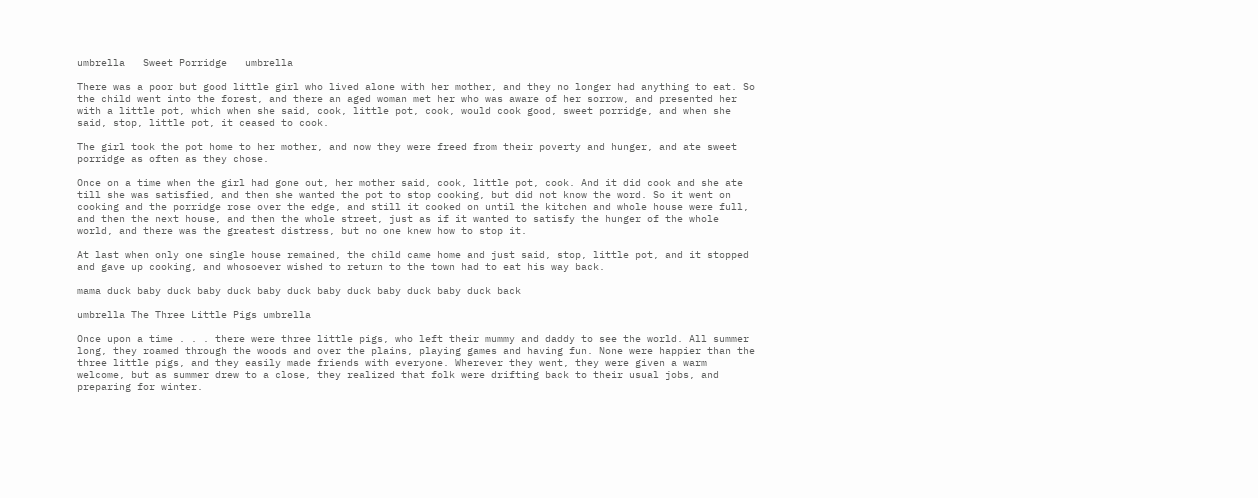umbrella   Sweet Porridge   umbrella

There was a poor but good little girl who lived alone with her mother, and they no longer had anything to eat. So the child went into the forest, and there an aged woman met her who was aware of her sorrow, and presented her with a little pot, which when she said, cook, little pot, cook, would cook good, sweet porridge, and when she said, stop, little pot, it ceased to cook.

The girl took the pot home to her mother, and now they were freed from their poverty and hunger, and ate sweet porridge as often as they chose.

Once on a time when the girl had gone out, her mother said, cook, little pot, cook. And it did cook and she ate till she was satisfied, and then she wanted the pot to stop cooking, but did not know the word. So it went on cooking and the porridge rose over the edge, and still it cooked on until the kitchen and whole house were full, and then the next house, and then the whole street, just as if it wanted to satisfy the hunger of the whole world, and there was the greatest distress, but no one knew how to stop it.

At last when only one single house remained, the child came home and just said, stop, little pot, and it stopped and gave up cooking, and whosoever wished to return to the town had to eat his way back.

mama duck baby duck baby duck baby duck baby duck baby duck baby duck back

umbrella The Three Little Pigs umbrella

Once upon a time . . . there were three little pigs, who left their mummy and daddy to see the world. All summer long, they roamed through the woods and over the plains, playing games and having fun. None were happier than the three little pigs, and they easily made friends with everyone. Wherever they went, they were given a warm welcome, but as summer drew to a close, they realized that folk were drifting back to their usual jobs, and preparing for winter.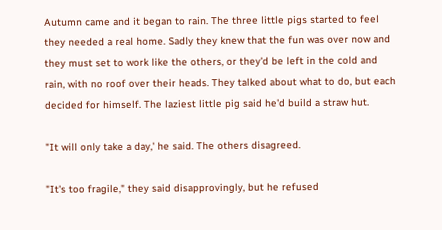Autumn came and it began to rain. The three little pigs started to feel they needed a real home. Sadly they knew that the fun was over now and they must set to work like the others, or they'd be left in the cold and rain, with no roof over their heads. They talked about what to do, but each decided for himself. The laziest little pig said he'd build a straw hut.

"It will only take a day,' he said. The others disagreed.

"It's too fragile," they said disapprovingly, but he refused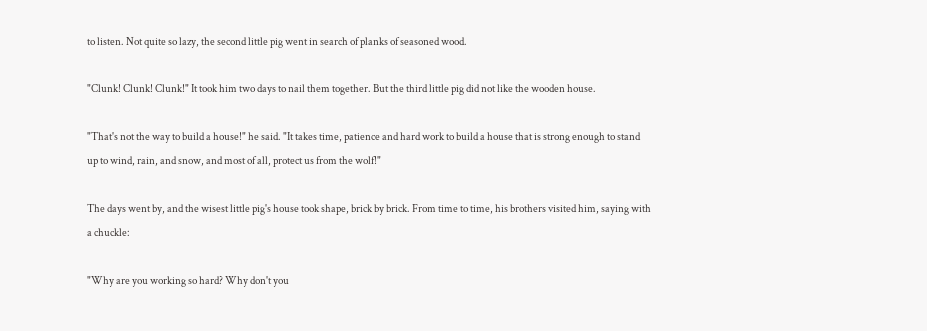to listen. Not quite so lazy, the second little pig went in search of planks of seasoned wood.

"Clunk! Clunk! Clunk!" It took him two days to nail them together. But the third little pig did not like the wooden house.

"That's not the way to build a house!" he said. "It takes time, patience and hard work to build a house that is strong enough to stand up to wind, rain, and snow, and most of all, protect us from the wolf!"

The days went by, and the wisest little pig's house took shape, brick by brick. From time to time, his brothers visited him, saying with a chuckle:

"Why are you working so hard? Why don't you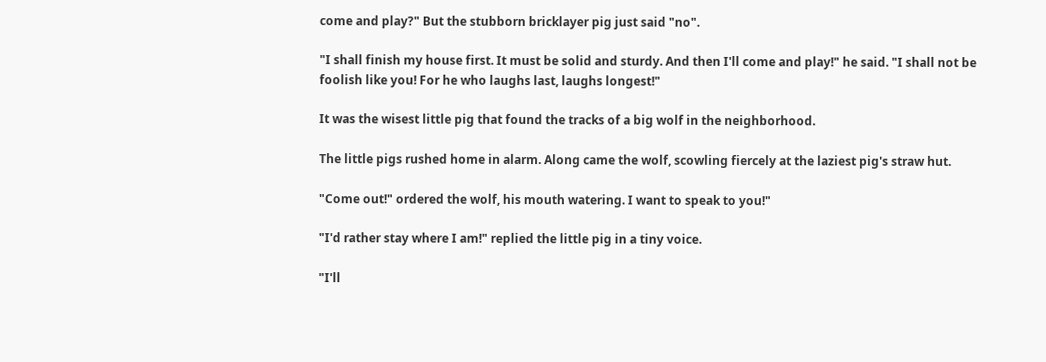come and play?" But the stubborn bricklayer pig just said "no".

"I shall finish my house first. It must be solid and sturdy. And then I'll come and play!" he said. "I shall not be foolish like you! For he who laughs last, laughs longest!"

It was the wisest little pig that found the tracks of a big wolf in the neighborhood.

The little pigs rushed home in alarm. Along came the wolf, scowling fiercely at the laziest pig's straw hut.

"Come out!" ordered the wolf, his mouth watering. I want to speak to you!"

"I'd rather stay where I am!" replied the little pig in a tiny voice.

"I'll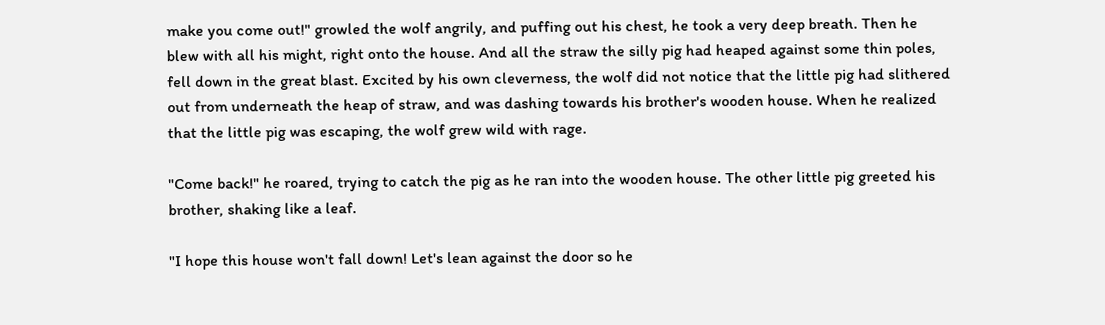make you come out!" growled the wolf angrily, and puffing out his chest, he took a very deep breath. Then he blew with all his might, right onto the house. And all the straw the silly pig had heaped against some thin poles, fell down in the great blast. Excited by his own cleverness, the wolf did not notice that the little pig had slithered out from underneath the heap of straw, and was dashing towards his brother's wooden house. When he realized that the little pig was escaping, the wolf grew wild with rage.

"Come back!" he roared, trying to catch the pig as he ran into the wooden house. The other little pig greeted his brother, shaking like a leaf.

"I hope this house won't fall down! Let's lean against the door so he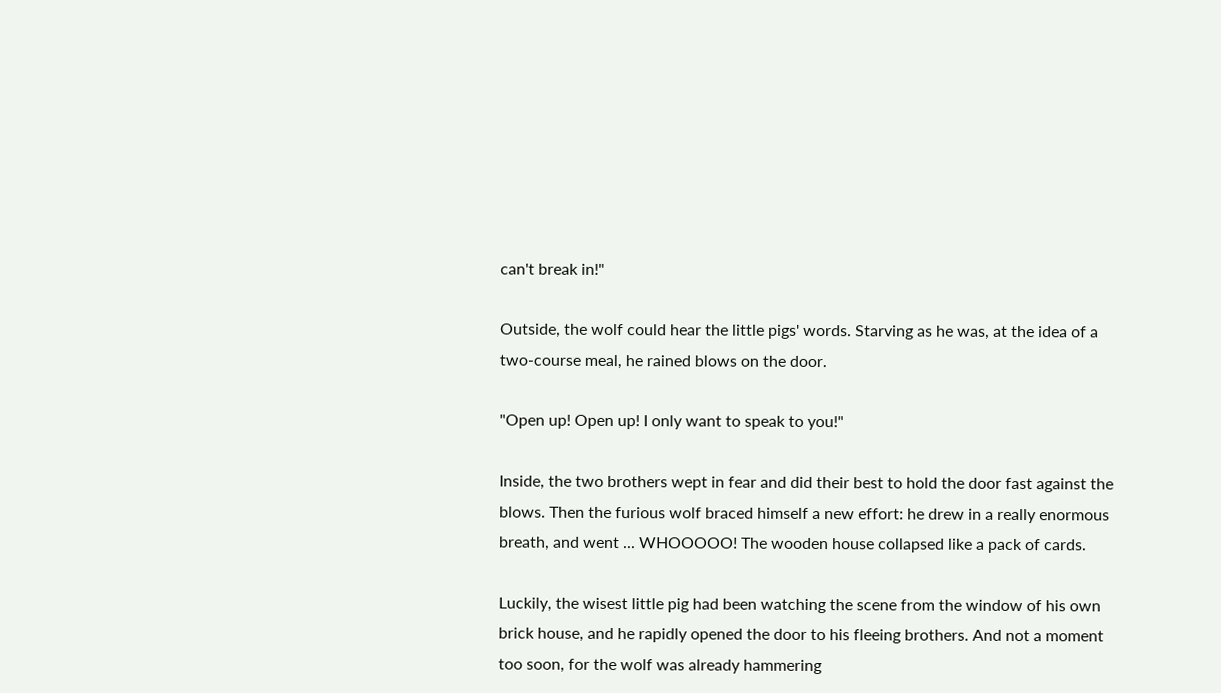can't break in!"

Outside, the wolf could hear the little pigs' words. Starving as he was, at the idea of a two-course meal, he rained blows on the door.

"Open up! Open up! I only want to speak to you!"

Inside, the two brothers wept in fear and did their best to hold the door fast against the blows. Then the furious wolf braced himself a new effort: he drew in a really enormous breath, and went ... WHOOOOO! The wooden house collapsed like a pack of cards.

Luckily, the wisest little pig had been watching the scene from the window of his own brick house, and he rapidly opened the door to his fleeing brothers. And not a moment too soon, for the wolf was already hammering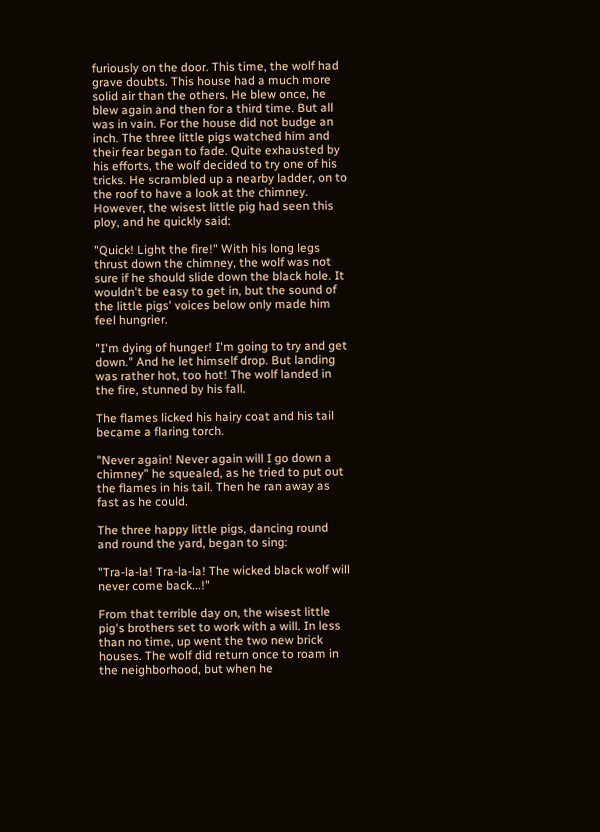furiously on the door. This time, the wolf had grave doubts. This house had a much more solid air than the others. He blew once, he blew again and then for a third time. But all was in vain. For the house did not budge an inch. The three little pigs watched him and their fear began to fade. Quite exhausted by his efforts, the wolf decided to try one of his tricks. He scrambled up a nearby ladder, on to the roof to have a look at the chimney. However, the wisest little pig had seen this ploy, and he quickly said:

"Quick! Light the fire!" With his long legs thrust down the chimney, the wolf was not sure if he should slide down the black hole. It wouldn't be easy to get in, but the sound of the little pigs' voices below only made him feel hungrier.

"I'm dying of hunger! I'm going to try and get down." And he let himself drop. But landing was rather hot, too hot! The wolf landed in the fire, stunned by his fall.

The flames licked his hairy coat and his tail became a flaring torch.

"Never again! Never again will I go down a chimney" he squealed, as he tried to put out the flames in his tail. Then he ran away as fast as he could.

The three happy little pigs, dancing round and round the yard, began to sing:

"Tra-la-la! Tra-la-la! The wicked black wolf will never come back...!"

From that terrible day on, the wisest little pig's brothers set to work with a will. In less than no time, up went the two new brick houses. The wolf did return once to roam in the neighborhood, but when he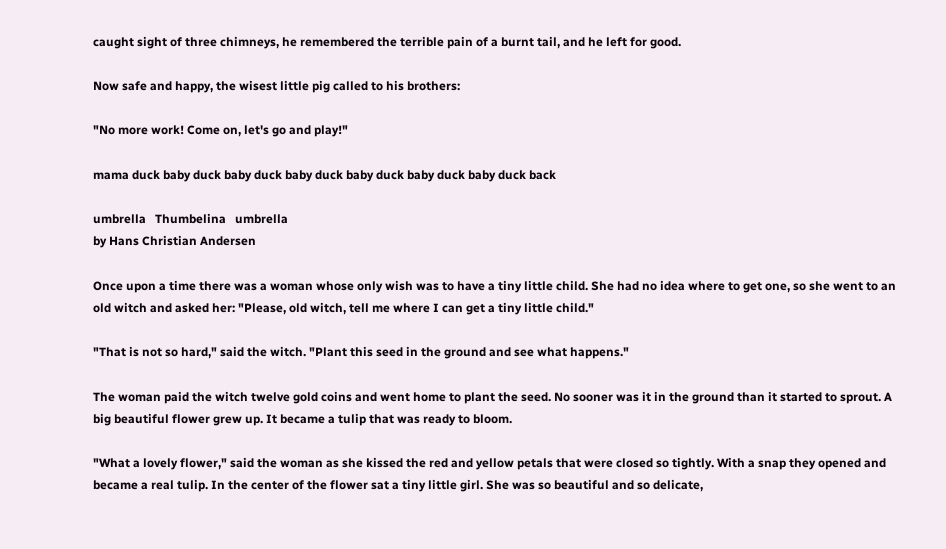caught sight of three chimneys, he remembered the terrible pain of a burnt tail, and he left for good.

Now safe and happy, the wisest little pig called to his brothers:

"No more work! Come on, let's go and play!"

mama duck baby duck baby duck baby duck baby duck baby duck baby duck back

umbrella   Thumbelina   umbrella
by Hans Christian Andersen

Once upon a time there was a woman whose only wish was to have a tiny little child. She had no idea where to get one, so she went to an old witch and asked her: "Please, old witch, tell me where I can get a tiny little child."

"That is not so hard," said the witch. "Plant this seed in the ground and see what happens."

The woman paid the witch twelve gold coins and went home to plant the seed. No sooner was it in the ground than it started to sprout. A big beautiful flower grew up. It became a tulip that was ready to bloom.

"What a lovely flower," said the woman as she kissed the red and yellow petals that were closed so tightly. With a snap they opened and became a real tulip. In the center of the flower sat a tiny little girl. She was so beautiful and so delicate,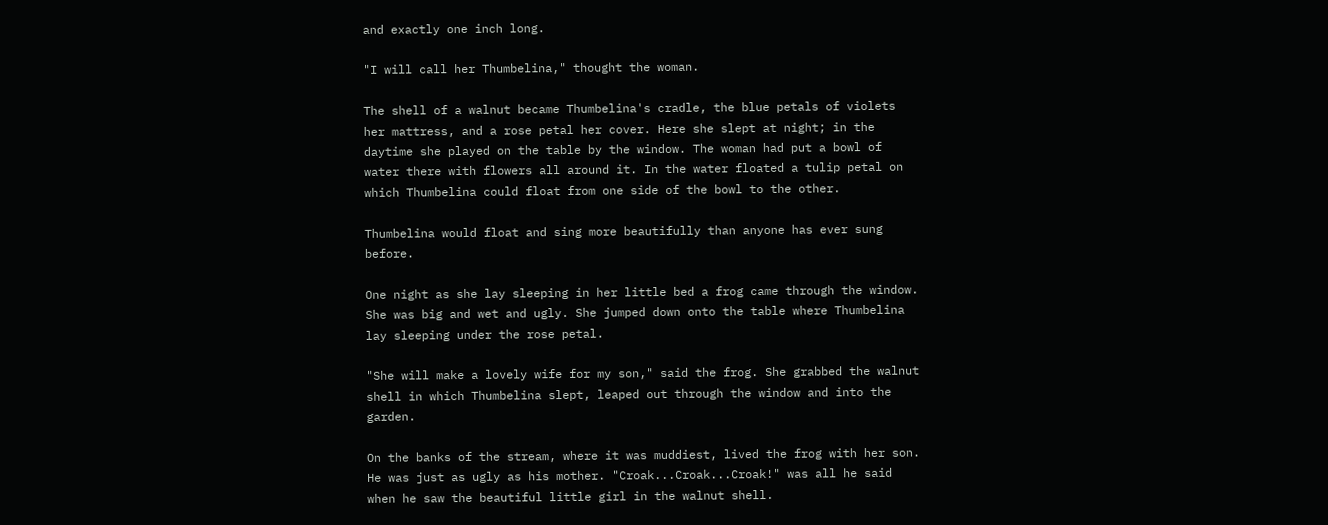and exactly one inch long.

"I will call her Thumbelina," thought the woman.

The shell of a walnut became Thumbelina's cradle, the blue petals of violets her mattress, and a rose petal her cover. Here she slept at night; in the daytime she played on the table by the window. The woman had put a bowl of water there with flowers all around it. In the water floated a tulip petal on which Thumbelina could float from one side of the bowl to the other.

Thumbelina would float and sing more beautifully than anyone has ever sung before.

One night as she lay sleeping in her little bed a frog came through the window. She was big and wet and ugly. She jumped down onto the table where Thumbelina lay sleeping under the rose petal.

"She will make a lovely wife for my son," said the frog. She grabbed the walnut shell in which Thumbelina slept, leaped out through the window and into the garden.

On the banks of the stream, where it was muddiest, lived the frog with her son. He was just as ugly as his mother. "Croak...Croak...Croak!" was all he said when he saw the beautiful little girl in the walnut shell.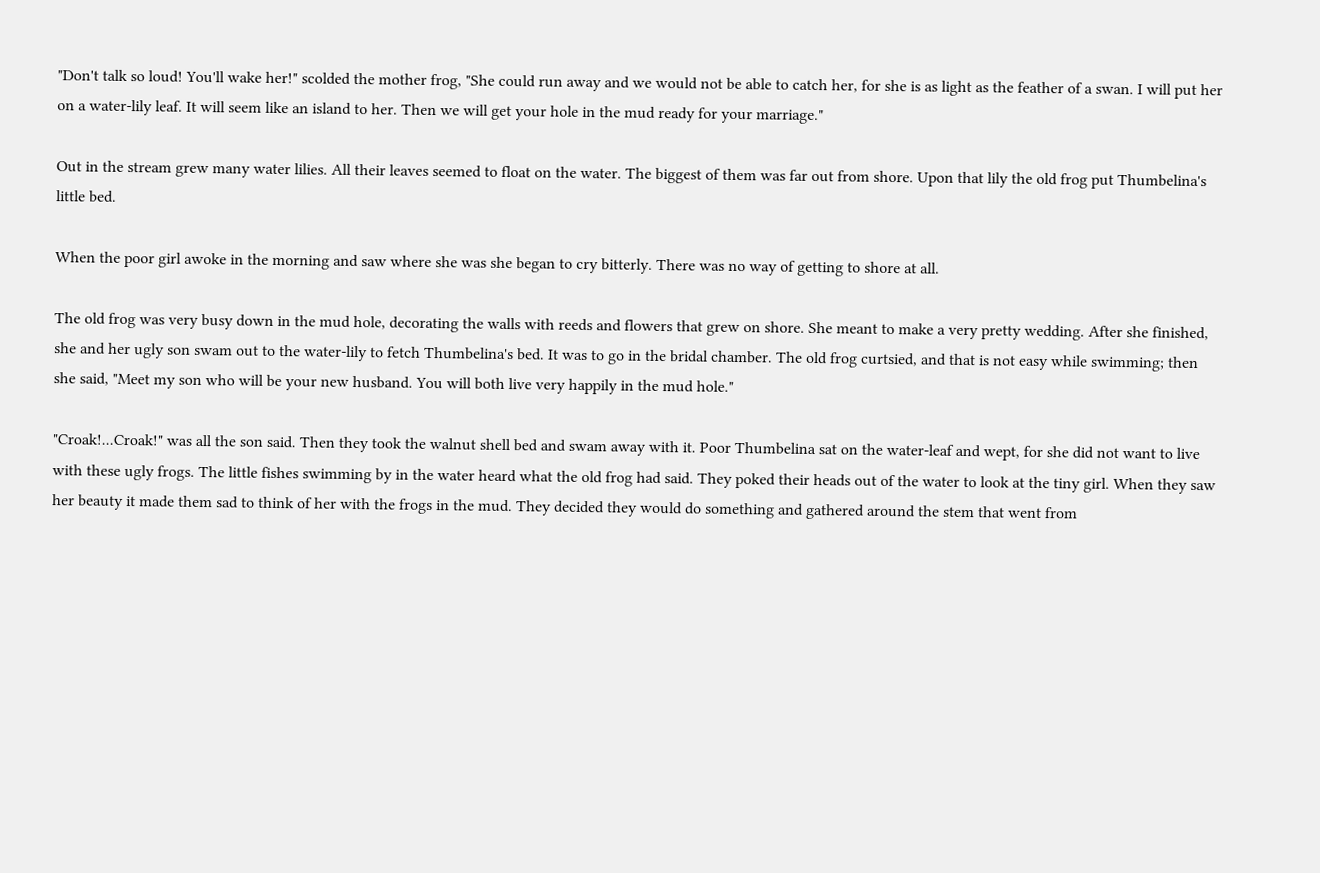"Don't talk so loud! You'll wake her!" scolded the mother frog, "She could run away and we would not be able to catch her, for she is as light as the feather of a swan. I will put her on a water-lily leaf. It will seem like an island to her. Then we will get your hole in the mud ready for your marriage."

Out in the stream grew many water lilies. All their leaves seemed to float on the water. The biggest of them was far out from shore. Upon that lily the old frog put Thumbelina's little bed.

When the poor girl awoke in the morning and saw where she was she began to cry bitterly. There was no way of getting to shore at all.

The old frog was very busy down in the mud hole, decorating the walls with reeds and flowers that grew on shore. She meant to make a very pretty wedding. After she finished, she and her ugly son swam out to the water-lily to fetch Thumbelina's bed. It was to go in the bridal chamber. The old frog curtsied, and that is not easy while swimming; then she said, "Meet my son who will be your new husband. You will both live very happily in the mud hole."

"Croak!...Croak!" was all the son said. Then they took the walnut shell bed and swam away with it. Poor Thumbelina sat on the water-leaf and wept, for she did not want to live with these ugly frogs. The little fishes swimming by in the water heard what the old frog had said. They poked their heads out of the water to look at the tiny girl. When they saw her beauty it made them sad to think of her with the frogs in the mud. They decided they would do something and gathered around the stem that went from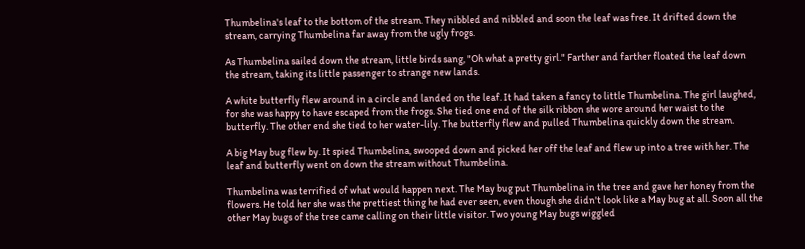Thumbelina's leaf to the bottom of the stream. They nibbled and nibbled and soon the leaf was free. It drifted down the stream, carrying Thumbelina far away from the ugly frogs.

As Thumbelina sailed down the stream, little birds sang, "Oh what a pretty girl." Farther and farther floated the leaf down the stream, taking its little passenger to strange new lands.

A white butterfly flew around in a circle and landed on the leaf. It had taken a fancy to little Thumbelina. The girl laughed, for she was happy to have escaped from the frogs. She tied one end of the silk ribbon she wore around her waist to the butterfly. The other end she tied to her water-lily. The butterfly flew and pulled Thumbelina quickly down the stream.

A big May bug flew by. It spied Thumbelina, swooped down and picked her off the leaf and flew up into a tree with her. The leaf and butterfly went on down the stream without Thumbelina.

Thumbelina was terrified of what would happen next. The May bug put Thumbelina in the tree and gave her honey from the flowers. He told her she was the prettiest thing he had ever seen, even though she didn't look like a May bug at all. Soon all the other May bugs of the tree came calling on their little visitor. Two young May bugs wiggled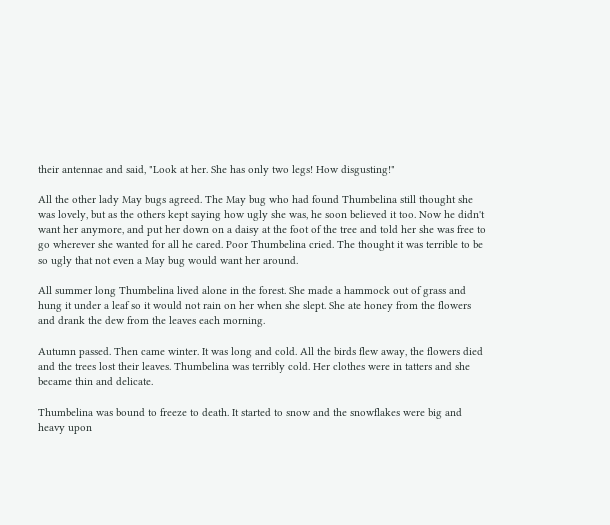their antennae and said, "Look at her. She has only two legs! How disgusting!"

All the other lady May bugs agreed. The May bug who had found Thumbelina still thought she was lovely, but as the others kept saying how ugly she was, he soon believed it too. Now he didn't want her anymore, and put her down on a daisy at the foot of the tree and told her she was free to go wherever she wanted for all he cared. Poor Thumbelina cried. The thought it was terrible to be so ugly that not even a May bug would want her around.

All summer long Thumbelina lived alone in the forest. She made a hammock out of grass and hung it under a leaf so it would not rain on her when she slept. She ate honey from the flowers and drank the dew from the leaves each morning.

Autumn passed. Then came winter. It was long and cold. All the birds flew away, the flowers died and the trees lost their leaves. Thumbelina was terribly cold. Her clothes were in tatters and she became thin and delicate.

Thumbelina was bound to freeze to death. It started to snow and the snowflakes were big and heavy upon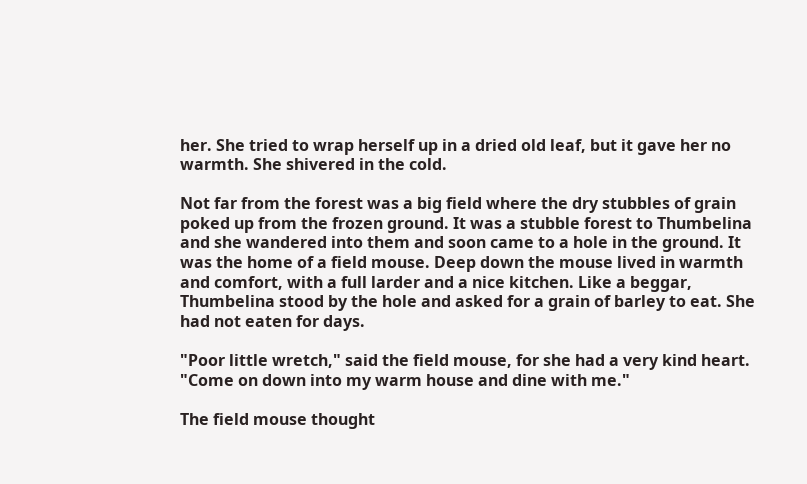her. She tried to wrap herself up in a dried old leaf, but it gave her no warmth. She shivered in the cold.

Not far from the forest was a big field where the dry stubbles of grain poked up from the frozen ground. It was a stubble forest to Thumbelina and she wandered into them and soon came to a hole in the ground. It was the home of a field mouse. Deep down the mouse lived in warmth and comfort, with a full larder and a nice kitchen. Like a beggar, Thumbelina stood by the hole and asked for a grain of barley to eat. She had not eaten for days.

"Poor little wretch," said the field mouse, for she had a very kind heart. "Come on down into my warm house and dine with me."

The field mouse thought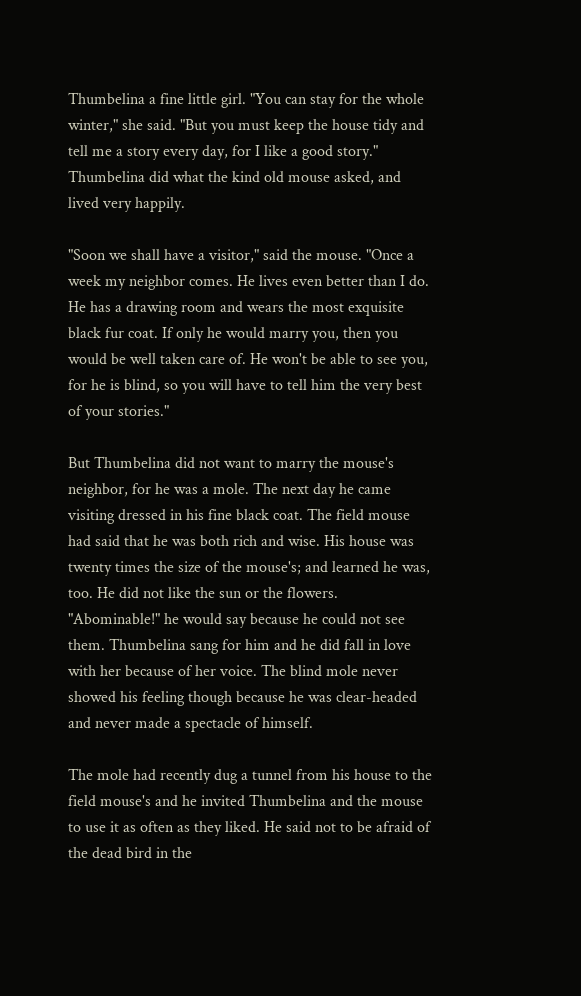Thumbelina a fine little girl. "You can stay for the whole winter," she said. "But you must keep the house tidy and tell me a story every day, for I like a good story." Thumbelina did what the kind old mouse asked, and lived very happily.

"Soon we shall have a visitor," said the mouse. "Once a week my neighbor comes. He lives even better than I do. He has a drawing room and wears the most exquisite black fur coat. If only he would marry you, then you would be well taken care of. He won't be able to see you, for he is blind, so you will have to tell him the very best of your stories."

But Thumbelina did not want to marry the mouse's neighbor, for he was a mole. The next day he came visiting dressed in his fine black coat. The field mouse had said that he was both rich and wise. His house was twenty times the size of the mouse's; and learned he was, too. He did not like the sun or the flowers. "Abominable!" he would say because he could not see them. Thumbelina sang for him and he did fall in love with her because of her voice. The blind mole never showed his feeling though because he was clear-headed and never made a spectacle of himself.

The mole had recently dug a tunnel from his house to the field mouse's and he invited Thumbelina and the mouse to use it as often as they liked. He said not to be afraid of the dead bird in the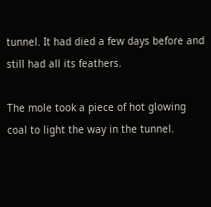tunnel. It had died a few days before and still had all its feathers.

The mole took a piece of hot glowing coal to light the way in the tunnel.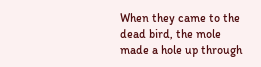When they came to the dead bird, the mole made a hole up through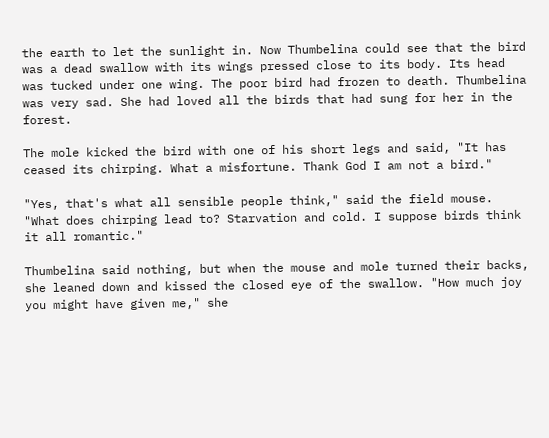the earth to let the sunlight in. Now Thumbelina could see that the bird was a dead swallow with its wings pressed close to its body. Its head was tucked under one wing. The poor bird had frozen to death. Thumbelina was very sad. She had loved all the birds that had sung for her in the forest.

The mole kicked the bird with one of his short legs and said, "It has ceased its chirping. What a misfortune. Thank God I am not a bird."

"Yes, that's what all sensible people think," said the field mouse. "What does chirping lead to? Starvation and cold. I suppose birds think it all romantic."

Thumbelina said nothing, but when the mouse and mole turned their backs, she leaned down and kissed the closed eye of the swallow. "How much joy you might have given me," she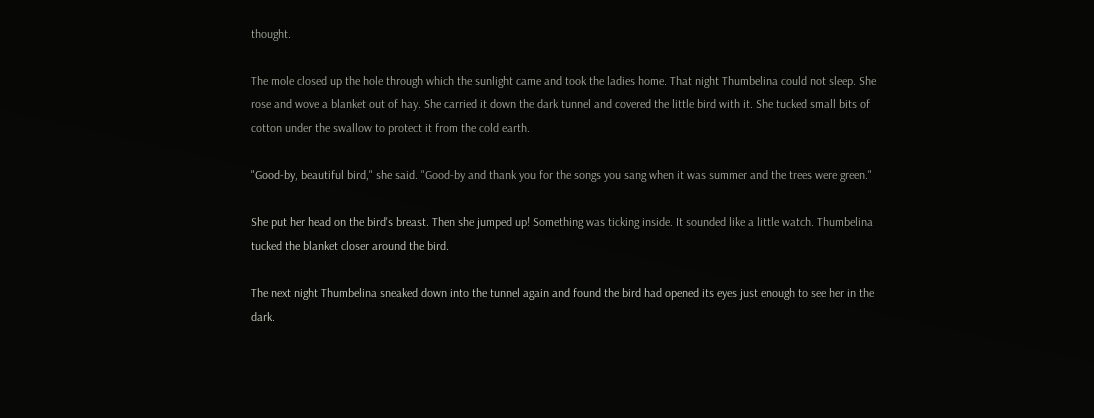thought.

The mole closed up the hole through which the sunlight came and took the ladies home. That night Thumbelina could not sleep. She rose and wove a blanket out of hay. She carried it down the dark tunnel and covered the little bird with it. She tucked small bits of cotton under the swallow to protect it from the cold earth.

"Good-by, beautiful bird," she said. "Good-by and thank you for the songs you sang when it was summer and the trees were green."

She put her head on the bird's breast. Then she jumped up! Something was ticking inside. It sounded like a little watch. Thumbelina tucked the blanket closer around the bird.

The next night Thumbelina sneaked down into the tunnel again and found the bird had opened its eyes just enough to see her in the dark.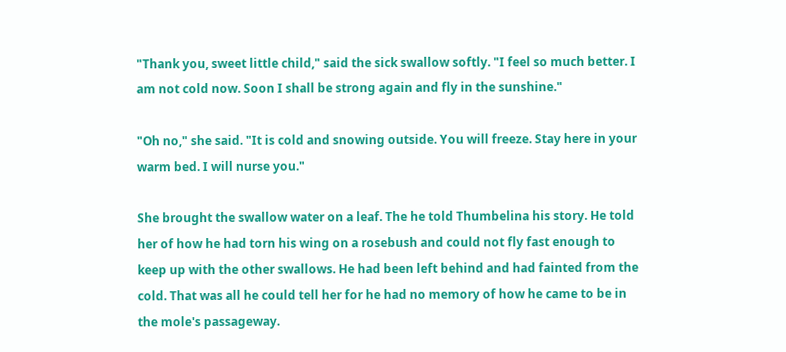"Thank you, sweet little child," said the sick swallow softly. "I feel so much better. I am not cold now. Soon I shall be strong again and fly in the sunshine."

"Oh no," she said. "It is cold and snowing outside. You will freeze. Stay here in your warm bed. I will nurse you."

She brought the swallow water on a leaf. The he told Thumbelina his story. He told her of how he had torn his wing on a rosebush and could not fly fast enough to keep up with the other swallows. He had been left behind and had fainted from the cold. That was all he could tell her for he had no memory of how he came to be in the mole's passageway.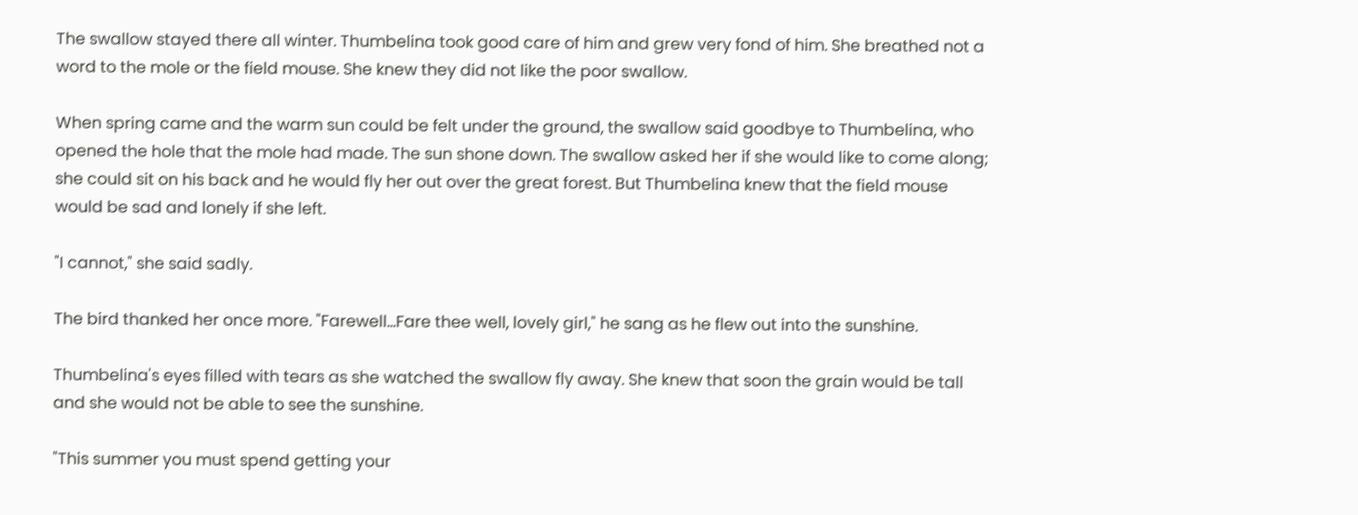The swallow stayed there all winter. Thumbelina took good care of him and grew very fond of him. She breathed not a word to the mole or the field mouse. She knew they did not like the poor swallow.

When spring came and the warm sun could be felt under the ground, the swallow said goodbye to Thumbelina, who opened the hole that the mole had made. The sun shone down. The swallow asked her if she would like to come along; she could sit on his back and he would fly her out over the great forest. But Thumbelina knew that the field mouse would be sad and lonely if she left.

"I cannot," she said sadly.

The bird thanked her once more. "Farewell...Fare thee well, lovely girl," he sang as he flew out into the sunshine.

Thumbelina's eyes filled with tears as she watched the swallow fly away. She knew that soon the grain would be tall and she would not be able to see the sunshine.

"This summer you must spend getting your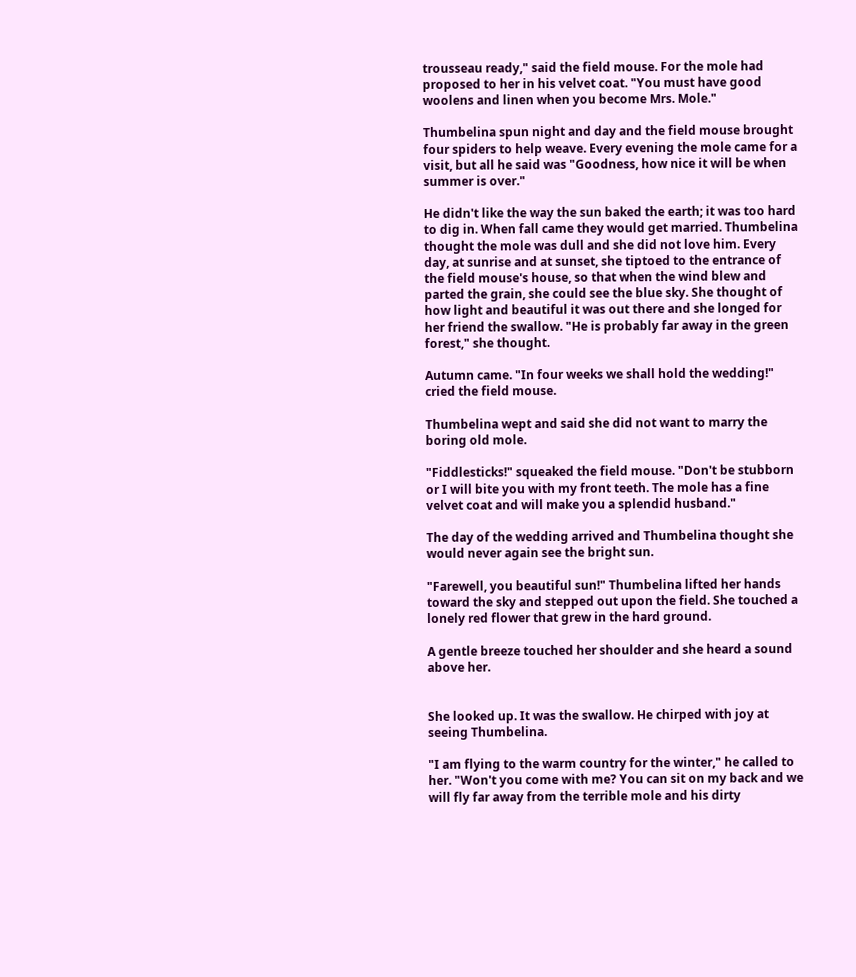trousseau ready," said the field mouse. For the mole had proposed to her in his velvet coat. "You must have good woolens and linen when you become Mrs. Mole."

Thumbelina spun night and day and the field mouse brought four spiders to help weave. Every evening the mole came for a visit, but all he said was "Goodness, how nice it will be when summer is over."

He didn't like the way the sun baked the earth; it was too hard to dig in. When fall came they would get married. Thumbelina thought the mole was dull and she did not love him. Every day, at sunrise and at sunset, she tiptoed to the entrance of the field mouse's house, so that when the wind blew and parted the grain, she could see the blue sky. She thought of how light and beautiful it was out there and she longed for her friend the swallow. "He is probably far away in the green forest," she thought.

Autumn came. "In four weeks we shall hold the wedding!" cried the field mouse.

Thumbelina wept and said she did not want to marry the boring old mole.

"Fiddlesticks!" squeaked the field mouse. "Don't be stubborn or I will bite you with my front teeth. The mole has a fine velvet coat and will make you a splendid husband."

The day of the wedding arrived and Thumbelina thought she would never again see the bright sun.

"Farewell, you beautiful sun!" Thumbelina lifted her hands toward the sky and stepped out upon the field. She touched a lonely red flower that grew in the hard ground.

A gentle breeze touched her shoulder and she heard a sound above her.


She looked up. It was the swallow. He chirped with joy at seeing Thumbelina.

"I am flying to the warm country for the winter," he called to her. "Won't you come with me? You can sit on my back and we will fly far away from the terrible mole and his dirty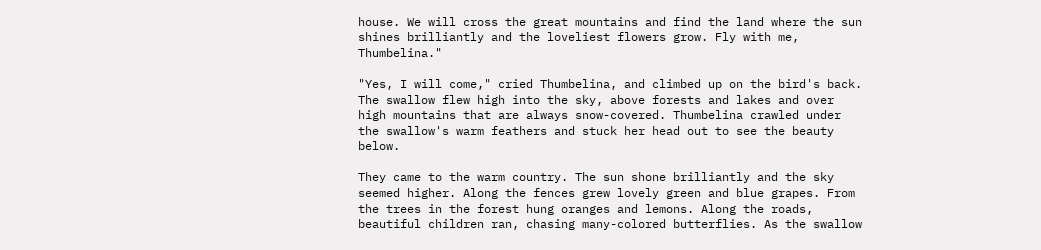house. We will cross the great mountains and find the land where the sun shines brilliantly and the loveliest flowers grow. Fly with me, Thumbelina."

"Yes, I will come," cried Thumbelina, and climbed up on the bird's back. The swallow flew high into the sky, above forests and lakes and over high mountains that are always snow-covered. Thumbelina crawled under the swallow's warm feathers and stuck her head out to see the beauty below.

They came to the warm country. The sun shone brilliantly and the sky seemed higher. Along the fences grew lovely green and blue grapes. From the trees in the forest hung oranges and lemons. Along the roads, beautiful children ran, chasing many-colored butterflies. As the swallow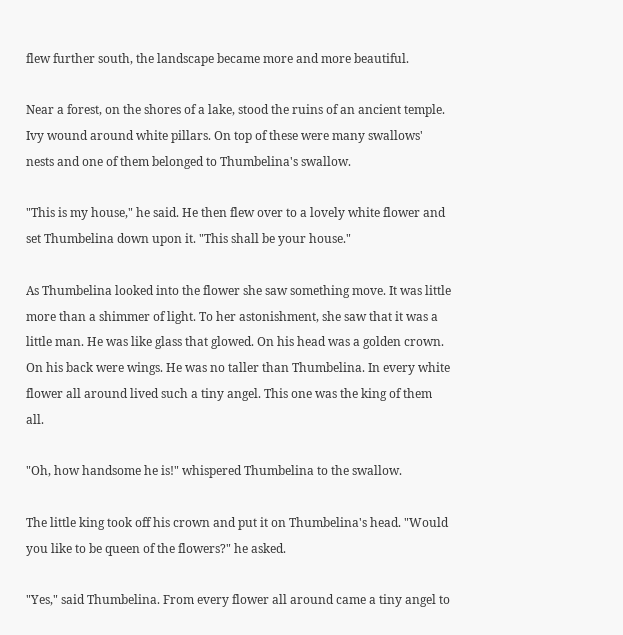flew further south, the landscape became more and more beautiful.

Near a forest, on the shores of a lake, stood the ruins of an ancient temple. Ivy wound around white pillars. On top of these were many swallows' nests and one of them belonged to Thumbelina's swallow.

"This is my house," he said. He then flew over to a lovely white flower and set Thumbelina down upon it. "This shall be your house."

As Thumbelina looked into the flower she saw something move. It was little more than a shimmer of light. To her astonishment, she saw that it was a little man. He was like glass that glowed. On his head was a golden crown. On his back were wings. He was no taller than Thumbelina. In every white flower all around lived such a tiny angel. This one was the king of them all.

"Oh, how handsome he is!" whispered Thumbelina to the swallow.

The little king took off his crown and put it on Thumbelina's head. "Would you like to be queen of the flowers?" he asked.

"Yes," said Thumbelina. From every flower all around came a tiny angel to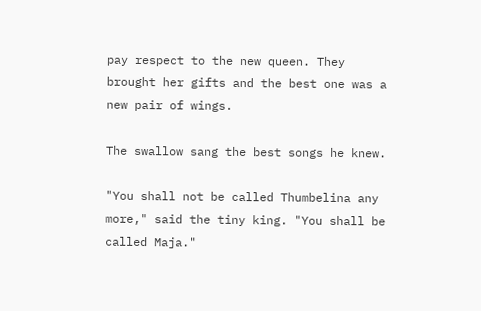pay respect to the new queen. They brought her gifts and the best one was a new pair of wings.

The swallow sang the best songs he knew.

"You shall not be called Thumbelina any more," said the tiny king. "You shall be called Maja."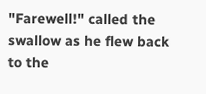"Farewell!" called the swallow as he flew back to the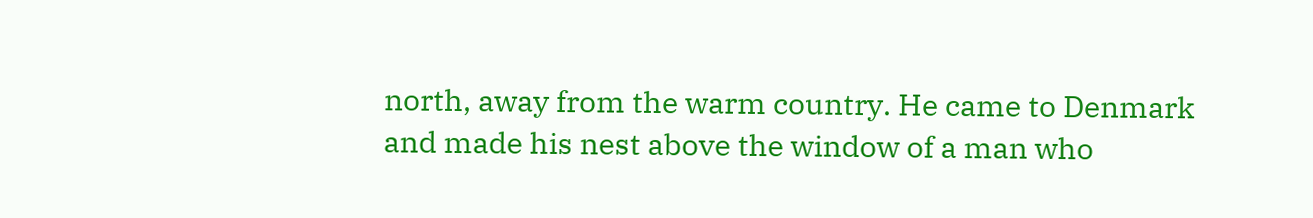north, away from the warm country. He came to Denmark and made his nest above the window of a man who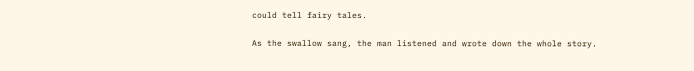could tell fairy tales.

As the swallow sang, the man listened and wrote down the whole story.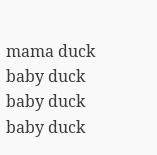mama duck baby duck baby duck baby duck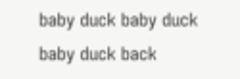baby duck baby duck baby duck back